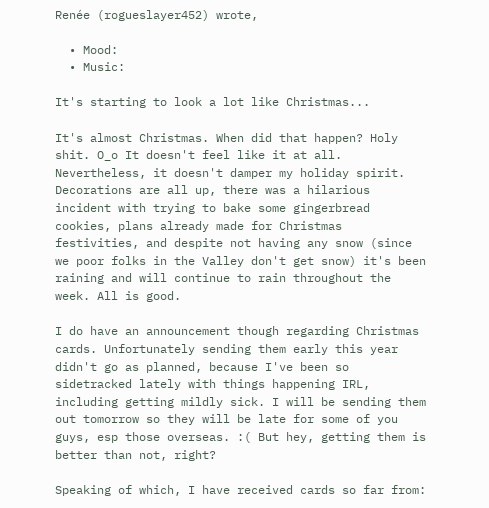Renée (rogueslayer452) wrote,

  • Mood:
  • Music:

It's starting to look a lot like Christmas...

It's almost Christmas. When did that happen? Holy shit. O_o It doesn't feel like it at all. Nevertheless, it doesn't damper my holiday spirit. Decorations are all up, there was a hilarious incident with trying to bake some gingerbread cookies, plans already made for Christmas festivities, and despite not having any snow (since we poor folks in the Valley don't get snow) it's been raining and will continue to rain throughout the week. All is good.

I do have an announcement though regarding Christmas cards. Unfortunately sending them early this year didn't go as planned, because I've been so sidetracked lately with things happening IRL, including getting mildly sick. I will be sending them out tomorrow so they will be late for some of you guys, esp those overseas. :( But hey, getting them is better than not, right?

Speaking of which, I have received cards so far from: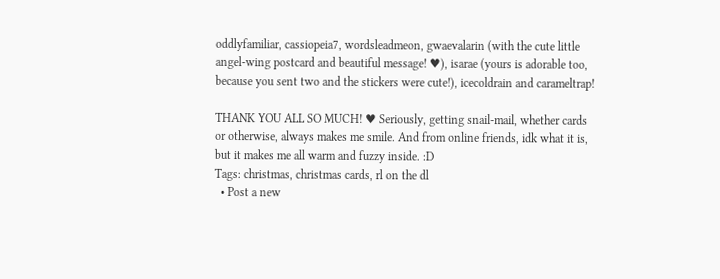oddlyfamiliar, cassiopeia7, wordsleadmeon, gwaevalarin (with the cute little angel-wing postcard and beautiful message! ♥), isarae (yours is adorable too, because you sent two and the stickers were cute!), icecoldrain and carameltrap!

THANK YOU ALL SO MUCH! ♥ Seriously, getting snail-mail, whether cards or otherwise, always makes me smile. And from online friends, idk what it is, but it makes me all warm and fuzzy inside. :D
Tags: christmas, christmas cards, rl on the dl
  • Post a new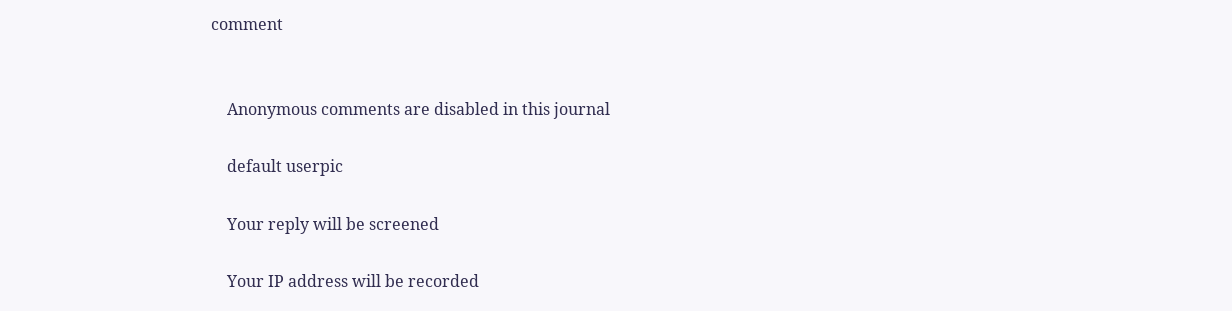comment


    Anonymous comments are disabled in this journal

    default userpic

    Your reply will be screened

    Your IP address will be recorded